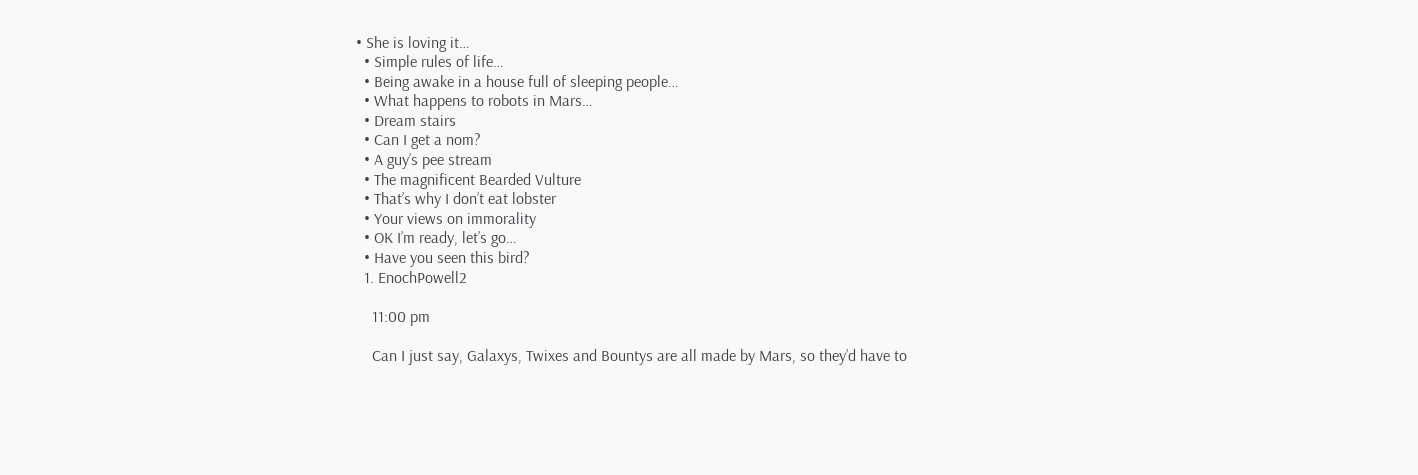• She is loving it…
  • Simple rules of life…
  • Being awake in a house full of sleeping people…
  • What happens to robots in Mars…
  • Dream stairs
  • Can I get a nom?
  • A guy’s pee stream
  • The magnificent Bearded Vulture
  • That’s why I don’t eat lobster
  • Your views on immorality
  • OK I’m ready, let’s go…
  • Have you seen this bird?
  1. EnochPowell2

    11:00 pm

    Can I just say, Galaxys, Twixes and Bountys are all made by Mars, so they’d have to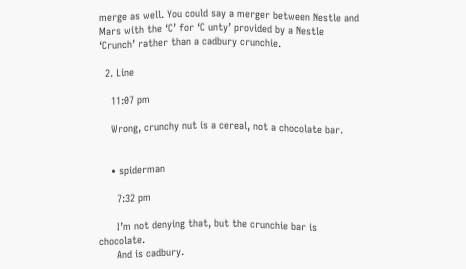merge as well. You could say a merger between Nestle and Mars with the ‘C’ for ‘C unty’ provided by a Nestle ‘Crunch’ rather than a cadbury crunchie.

  2. Line

    11:07 pm

    Wrong, crunchy nut is a cereal, not a chocolate bar.


    • spiderman

      7:32 pm

      I’m not denying that, but the crunchie bar is chocolate.
      And is cadbury.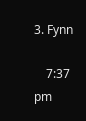3. Fynn

    7:37 pm